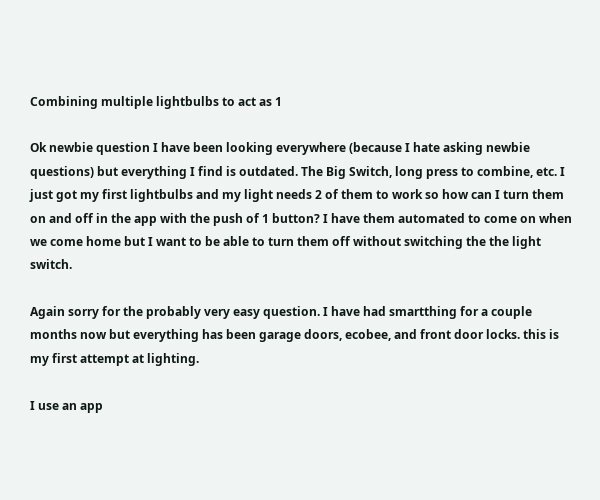Combining multiple lightbulbs to act as 1

Ok newbie question I have been looking everywhere (because I hate asking newbie questions) but everything I find is outdated. The Big Switch, long press to combine, etc. I just got my first lightbulbs and my light needs 2 of them to work so how can I turn them on and off in the app with the push of 1 button? I have them automated to come on when we come home but I want to be able to turn them off without switching the the light switch.

Again sorry for the probably very easy question. I have had smartthing for a couple months now but everything has been garage doors, ecobee, and front door locks. this is my first attempt at lighting.

I use an app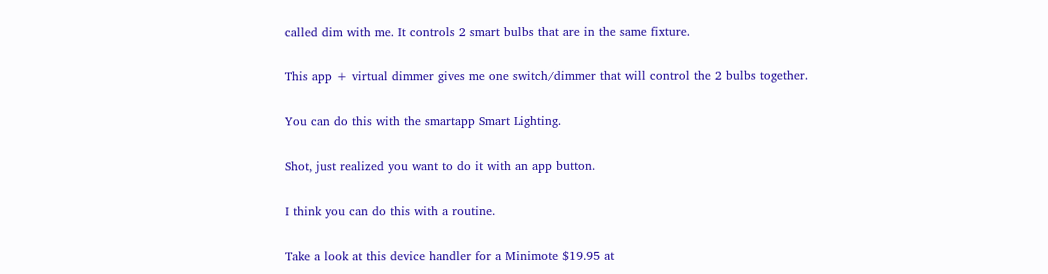called dim with me. It controls 2 smart bulbs that are in the same fixture.

This app + virtual dimmer gives me one switch/dimmer that will control the 2 bulbs together.

You can do this with the smartapp Smart Lighting.

Shot, just realized you want to do it with an app button.

I think you can do this with a routine.

Take a look at this device handler for a Minimote $19.95 at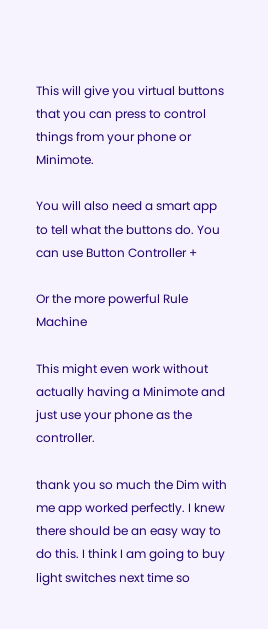This will give you virtual buttons that you can press to control things from your phone or Minimote.

You will also need a smart app to tell what the buttons do. You can use Button Controller +

Or the more powerful Rule Machine

This might even work without actually having a Minimote and just use your phone as the controller.

thank you so much the Dim with me app worked perfectly. I knew there should be an easy way to do this. I think I am going to buy light switches next time so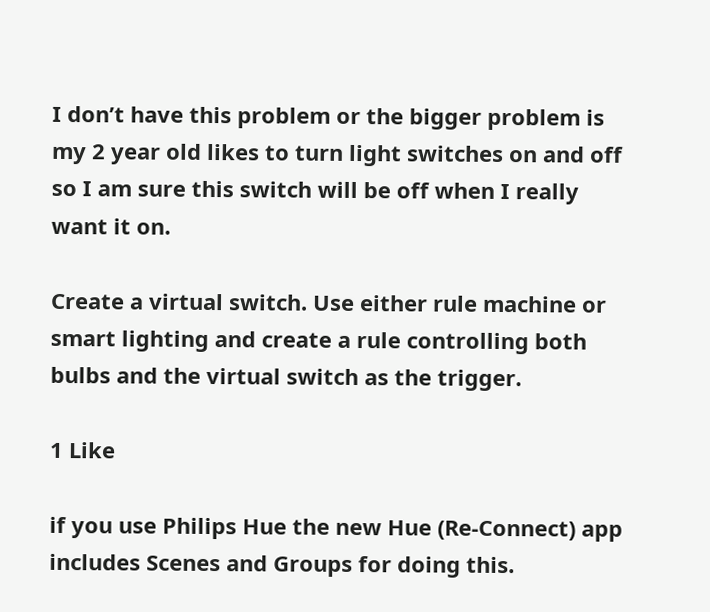I don’t have this problem or the bigger problem is my 2 year old likes to turn light switches on and off so I am sure this switch will be off when I really want it on.

Create a virtual switch. Use either rule machine or smart lighting and create a rule controlling both bulbs and the virtual switch as the trigger.

1 Like

if you use Philips Hue the new Hue (Re-Connect) app includes Scenes and Groups for doing this.